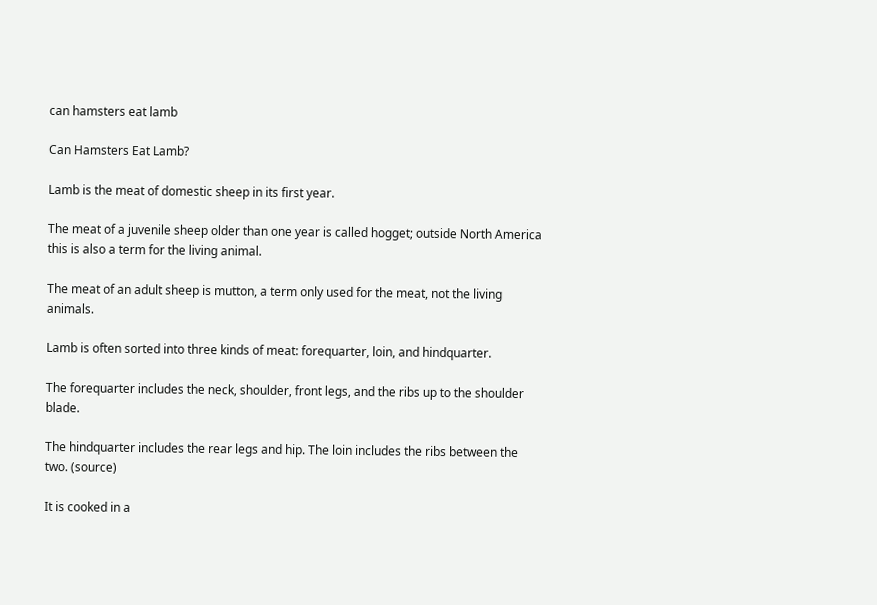can hamsters eat lamb

Can Hamsters Eat Lamb?

Lamb is the meat of domestic sheep in its first year.

The meat of a juvenile sheep older than one year is called hogget; outside North America this is also a term for the living animal.

The meat of an adult sheep is mutton, a term only used for the meat, not the living animals.

Lamb is often sorted into three kinds of meat: forequarter, loin, and hindquarter.

The forequarter includes the neck, shoulder, front legs, and the ribs up to the shoulder blade.

The hindquarter includes the rear legs and hip. The loin includes the ribs between the two. (source)

It is cooked in a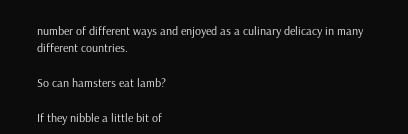number of different ways and enjoyed as a culinary delicacy in many different countries.

So can hamsters eat lamb?

If they nibble a little bit of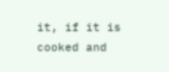it, if it is cooked and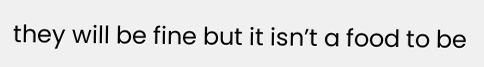they will be fine but it isn’t a food to be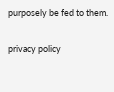purposely be fed to them.

privacy policy